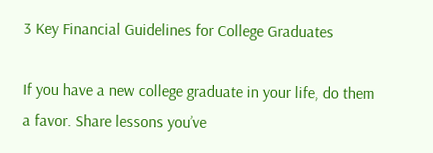3 Key Financial Guidelines for College Graduates

If you have a new college graduate in your life, do them a favor. Share lessons you’ve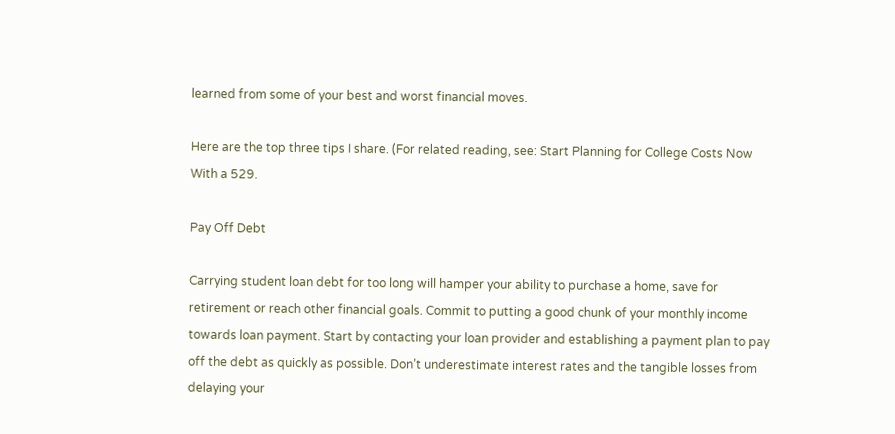learned from some of your best and worst financial moves.

Here are the top three tips I share. (For related reading, see: Start Planning for College Costs Now With a 529.

Pay Off Debt

Carrying student loan debt for too long will hamper your ability to purchase a home, save for retirement or reach other financial goals. Commit to putting a good chunk of your monthly income towards loan payment. Start by contacting your loan provider and establishing a payment plan to pay off the debt as quickly as possible. Don’t underestimate interest rates and the tangible losses from delaying your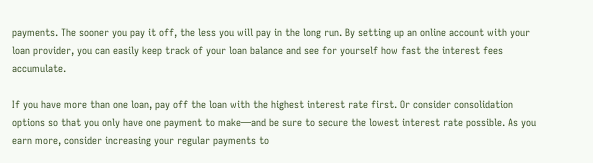payments. The sooner you pay it off, the less you will pay in the long run. By setting up an online account with your loan provider, you can easily keep track of your loan balance and see for yourself how fast the interest fees accumulate.

If you have more than one loan, pay off the loan with the highest interest rate first. Or consider consolidation options so that you only have one payment to make—and be sure to secure the lowest interest rate possible. As you earn more, consider increasing your regular payments to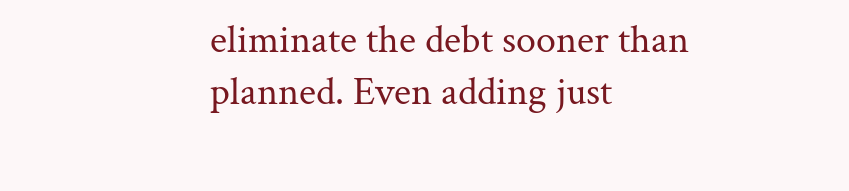eliminate the debt sooner than planned. Even adding just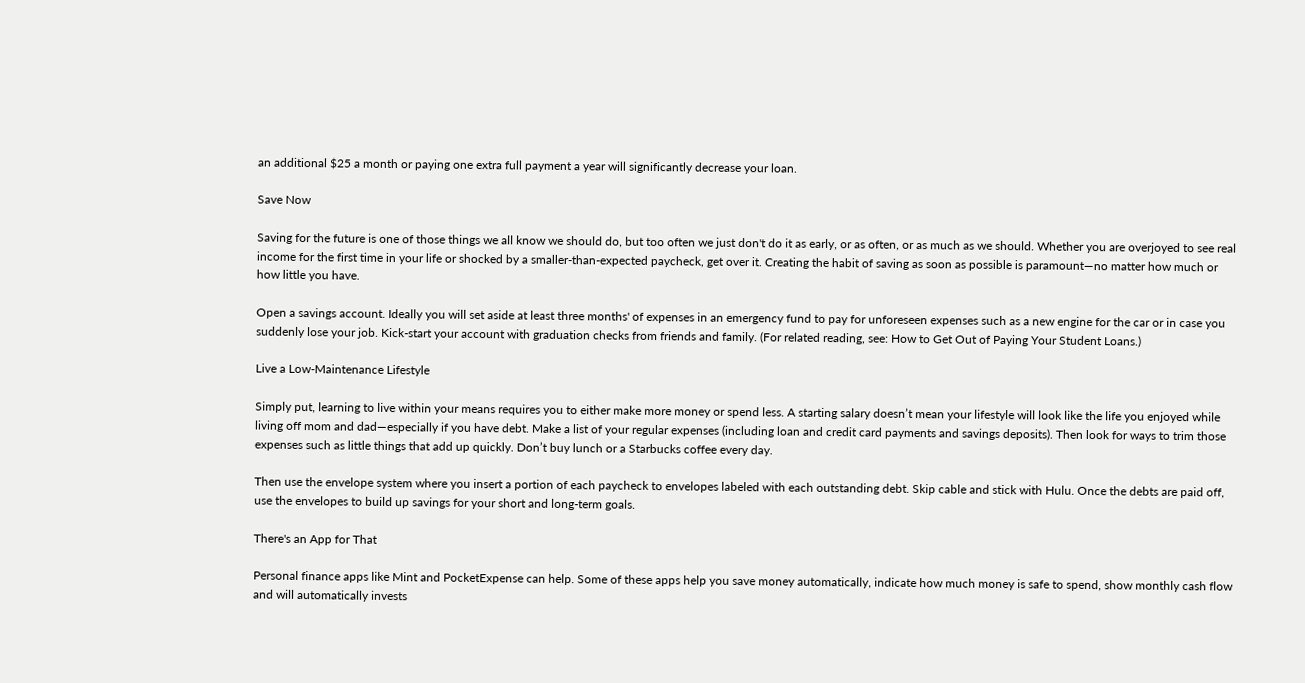an additional $25 a month or paying one extra full payment a year will significantly decrease your loan.

Save Now

Saving for the future is one of those things we all know we should do, but too often we just don't do it as early, or as often, or as much as we should. Whether you are overjoyed to see real income for the first time in your life or shocked by a smaller-than-expected paycheck, get over it. Creating the habit of saving as soon as possible is paramount—no matter how much or how little you have.

Open a savings account. Ideally you will set aside at least three months' of expenses in an emergency fund to pay for unforeseen expenses such as a new engine for the car or in case you suddenly lose your job. Kick-start your account with graduation checks from friends and family. (For related reading, see: How to Get Out of Paying Your Student Loans.)

Live a Low-Maintenance Lifestyle

Simply put, learning to live within your means requires you to either make more money or spend less. A starting salary doesn’t mean your lifestyle will look like the life you enjoyed while living off mom and dad—especially if you have debt. Make a list of your regular expenses (including loan and credit card payments and savings deposits). Then look for ways to trim those expenses such as little things that add up quickly. Don’t buy lunch or a Starbucks coffee every day.

Then use the envelope system where you insert a portion of each paycheck to envelopes labeled with each outstanding debt. Skip cable and stick with Hulu. Once the debts are paid off, use the envelopes to build up savings for your short and long-term goals.

There's an App for That

Personal finance apps like Mint and PocketExpense can help. Some of these apps help you save money automatically, indicate how much money is safe to spend, show monthly cash flow and will automatically invests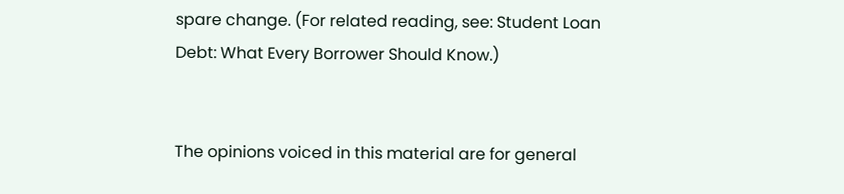spare change. (For related reading, see: Student Loan Debt: What Every Borrower Should Know.)


The opinions voiced in this material are for general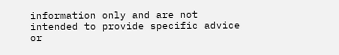information only and are not intended to provide specific advice or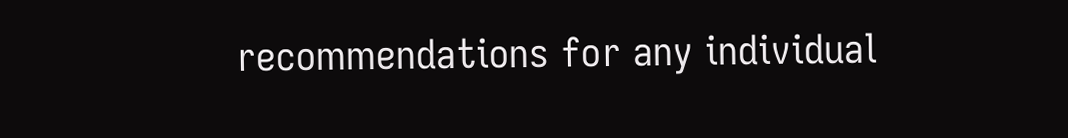recommendations for any individual